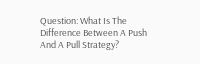Question: What Is The Difference Between A Push And A Pull Strategy?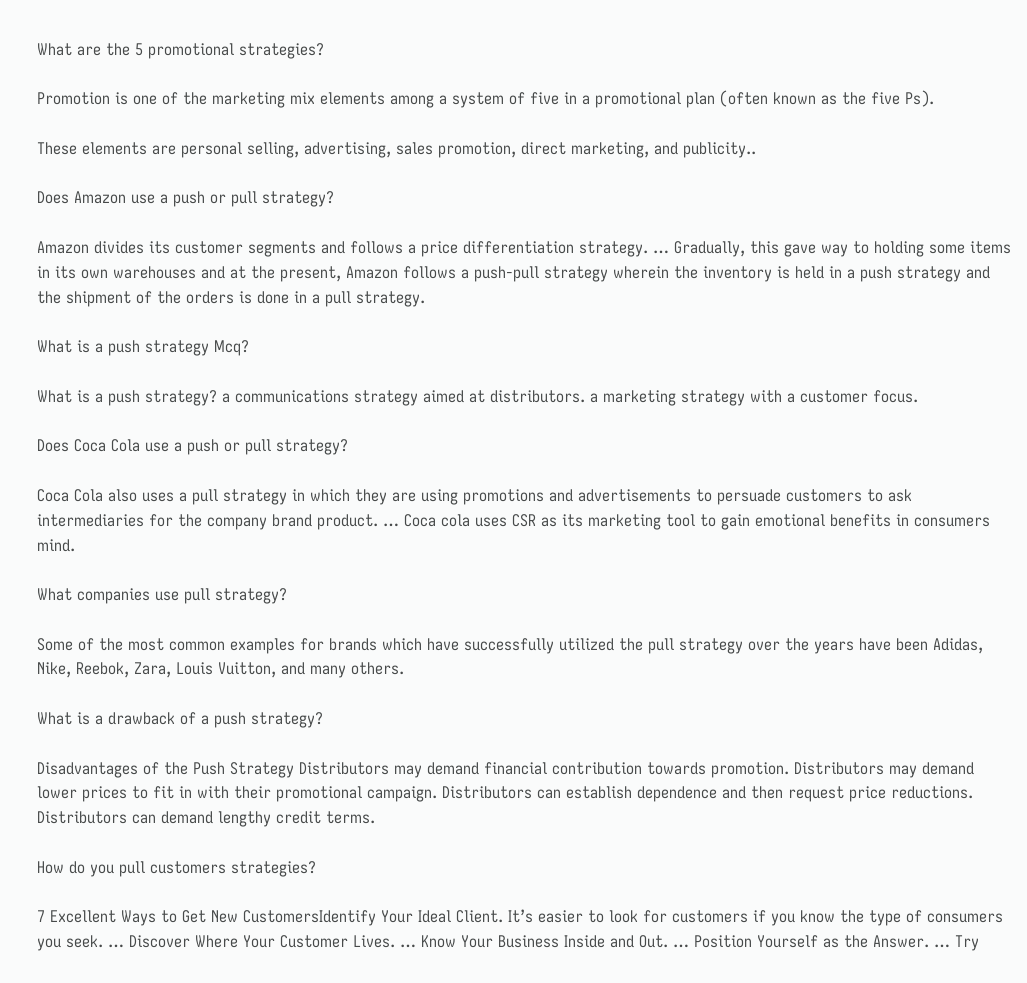What are the 5 promotional strategies?

Promotion is one of the marketing mix elements among a system of five in a promotional plan (often known as the five Ps).

These elements are personal selling, advertising, sales promotion, direct marketing, and publicity..

Does Amazon use a push or pull strategy?

Amazon divides its customer segments and follows a price differentiation strategy. … Gradually, this gave way to holding some items in its own warehouses and at the present, Amazon follows a push-pull strategy wherein the inventory is held in a push strategy and the shipment of the orders is done in a pull strategy.

What is a push strategy Mcq?

What is a push strategy? a communications strategy aimed at distributors. a marketing strategy with a customer focus.

Does Coca Cola use a push or pull strategy?

Coca Cola also uses a pull strategy in which they are using promotions and advertisements to persuade customers to ask intermediaries for the company brand product. … Coca cola uses CSR as its marketing tool to gain emotional benefits in consumers mind.

What companies use pull strategy?

Some of the most common examples for brands which have successfully utilized the pull strategy over the years have been Adidas, Nike, Reebok, Zara, Louis Vuitton, and many others.

What is a drawback of a push strategy?

Disadvantages of the Push Strategy Distributors may demand financial contribution towards promotion. Distributors may demand lower prices to fit in with their promotional campaign. Distributors can establish dependence and then request price reductions. Distributors can demand lengthy credit terms.

How do you pull customers strategies?

7 Excellent Ways to Get New CustomersIdentify Your Ideal Client. It’s easier to look for customers if you know the type of consumers you seek. … Discover Where Your Customer Lives. … Know Your Business Inside and Out. … Position Yourself as the Answer. … Try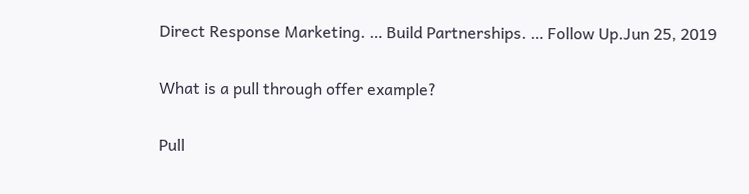Direct Response Marketing. … Build Partnerships. … Follow Up.Jun 25, 2019

What is a pull through offer example?

Pull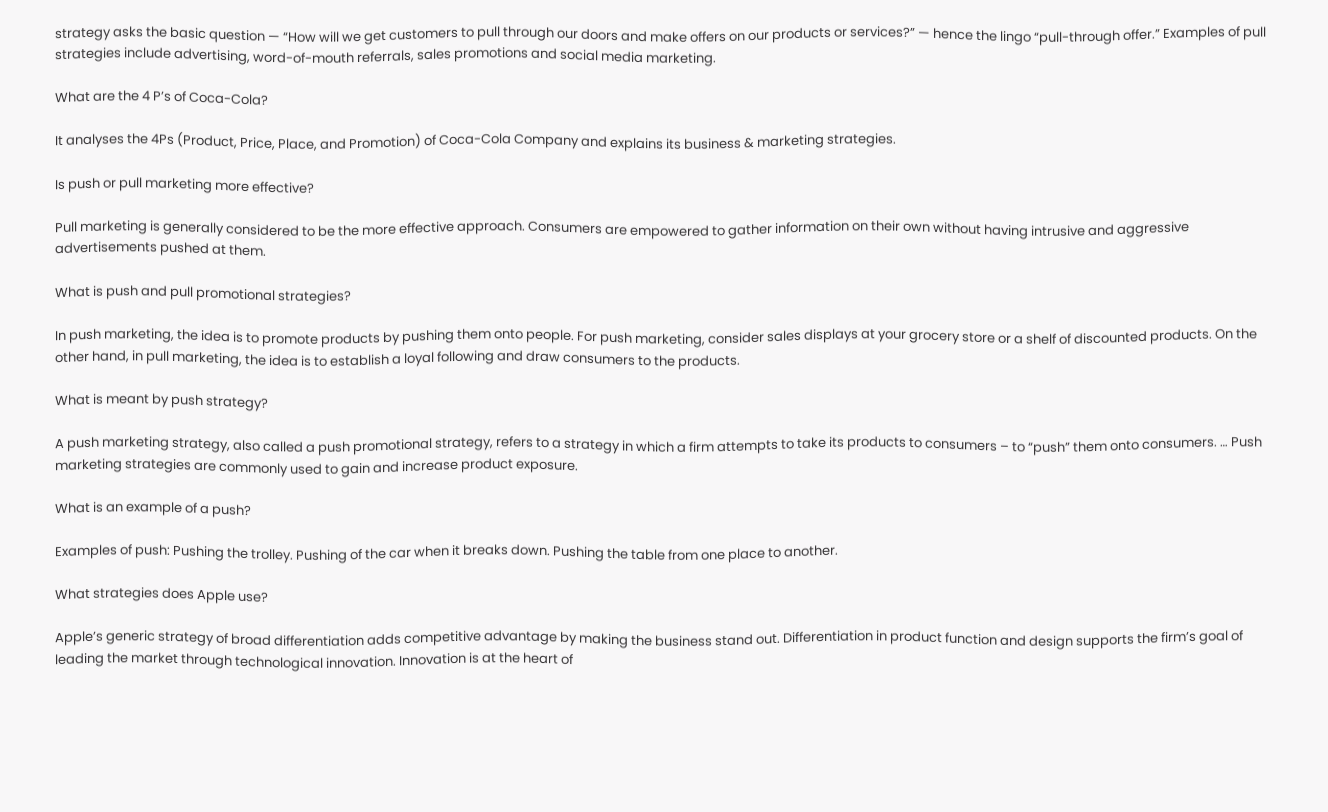strategy asks the basic question — “How will we get customers to pull through our doors and make offers on our products or services?” — hence the lingo “pull-through offer.” Examples of pull strategies include advertising, word-of-mouth referrals, sales promotions and social media marketing.

What are the 4 P’s of Coca-Cola?

It analyses the 4Ps (Product, Price, Place, and Promotion) of Coca-Cola Company and explains its business & marketing strategies.

Is push or pull marketing more effective?

Pull marketing is generally considered to be the more effective approach. Consumers are empowered to gather information on their own without having intrusive and aggressive advertisements pushed at them.

What is push and pull promotional strategies?

In push marketing, the idea is to promote products by pushing them onto people. For push marketing, consider sales displays at your grocery store or a shelf of discounted products. On the other hand, in pull marketing, the idea is to establish a loyal following and draw consumers to the products.

What is meant by push strategy?

A push marketing strategy, also called a push promotional strategy, refers to a strategy in which a firm attempts to take its products to consumers – to “push” them onto consumers. … Push marketing strategies are commonly used to gain and increase product exposure.

What is an example of a push?

Examples of push: Pushing the trolley. Pushing of the car when it breaks down. Pushing the table from one place to another.

What strategies does Apple use?

Apple’s generic strategy of broad differentiation adds competitive advantage by making the business stand out. Differentiation in product function and design supports the firm’s goal of leading the market through technological innovation. Innovation is at the heart of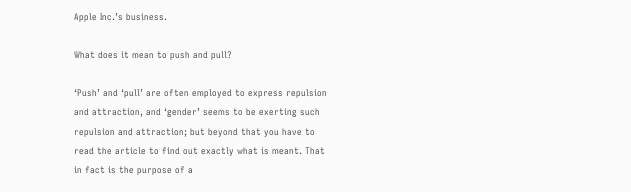Apple Inc.’s business.

What does it mean to push and pull?

‘Push’ and ‘pull’ are often employed to express repulsion and attraction, and ‘gender’ seems to be exerting such repulsion and attraction; but beyond that you have to read the article to find out exactly what is meant. That in fact is the purpose of a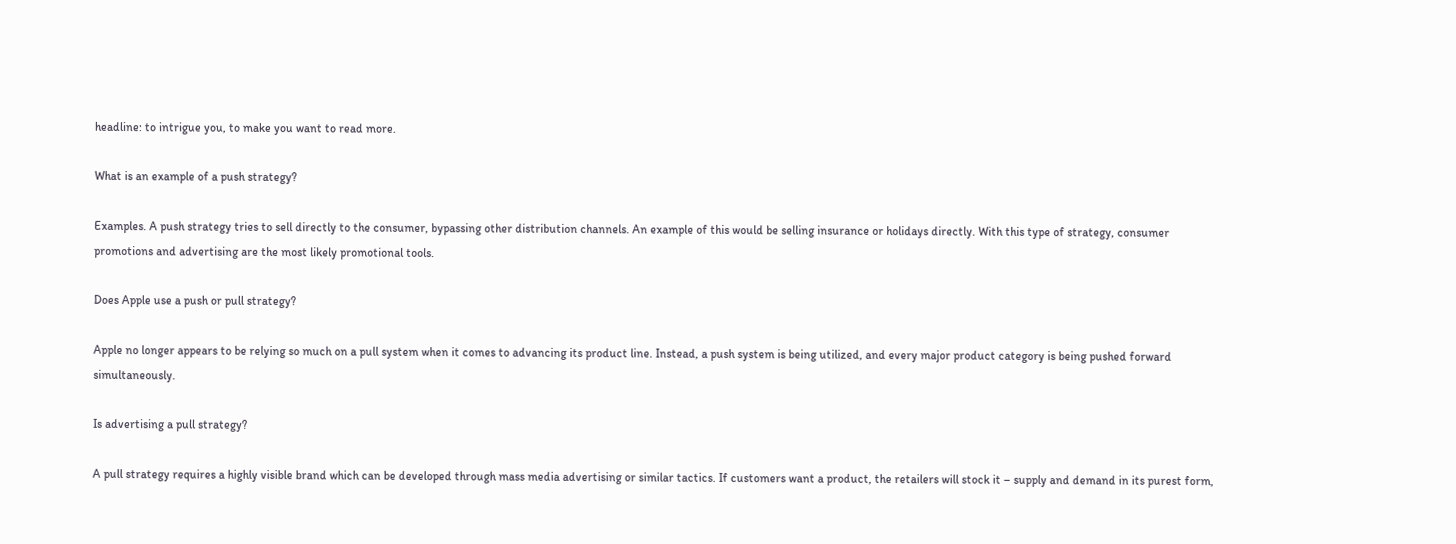headline: to intrigue you, to make you want to read more.

What is an example of a push strategy?

Examples. A push strategy tries to sell directly to the consumer, bypassing other distribution channels. An example of this would be selling insurance or holidays directly. With this type of strategy, consumer promotions and advertising are the most likely promotional tools.

Does Apple use a push or pull strategy?

Apple no longer appears to be relying so much on a pull system when it comes to advancing its product line. Instead, a push system is being utilized, and every major product category is being pushed forward simultaneously.

Is advertising a pull strategy?

A pull strategy requires a highly visible brand which can be developed through mass media advertising or similar tactics. If customers want a product, the retailers will stock it – supply and demand in its purest form,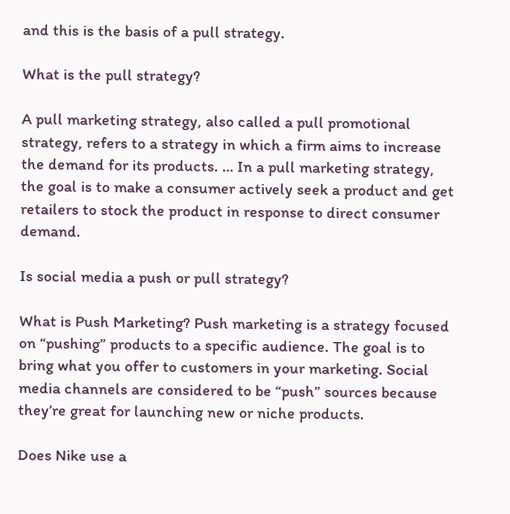and this is the basis of a pull strategy.

What is the pull strategy?

A pull marketing strategy, also called a pull promotional strategy, refers to a strategy in which a firm aims to increase the demand for its products. … In a pull marketing strategy, the goal is to make a consumer actively seek a product and get retailers to stock the product in response to direct consumer demand.

Is social media a push or pull strategy?

What is Push Marketing? Push marketing is a strategy focused on “pushing” products to a specific audience. The goal is to bring what you offer to customers in your marketing. Social media channels are considered to be “push” sources because they’re great for launching new or niche products.

Does Nike use a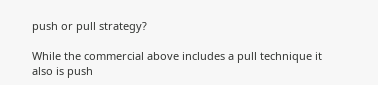push or pull strategy?

While the commercial above includes a pull technique it also is push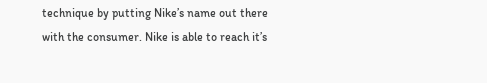technique by putting Nike’s name out there with the consumer. Nike is able to reach it’s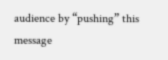audience by “pushing” this message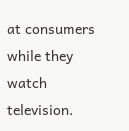at consumers while they watch television.